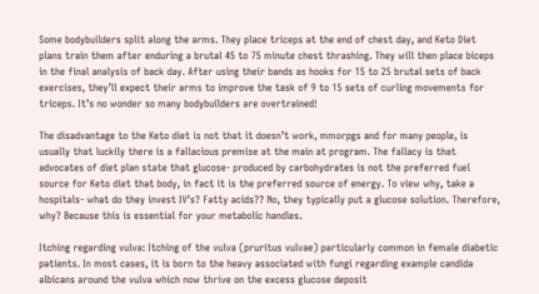Some bodybuilders split along the arms. They place triceps at the end of chest day, and Keto Diet plans train them after enduring a brutal 45 to 75 minute chest thrashing. They will then place biceps in the final analysis of back day. After using their bands as hooks for 15 to 25 brutal sets of back exercises, they’ll expect their arms to improve the task of 9 to 15 sets of curling movements for triceps. It’s no wonder so many bodybuilders are overtrained!

The disadvantage to the Keto diet is not that it doesn’t work, mmorpgs and for many people, is usually that luckily there is a fallacious premise at the main at program. The fallacy is that advocates of diet plan state that glucose- produced by carbohydrates is not the preferred fuel source for Keto diet that body, in fact it is the preferred source of energy. To view why, take a hospitals- what do they invest IV’s? Fatty acids?? No, they typically put a glucose solution. Therefore, why? Because this is essential for your metabolic handles.

Itching regarding vulva: Itching of the vulva (pruritus vulvae) particularly common in female diabetic patients. In most cases, it is born to the heavy associated with fungi regarding example candida albicans around the vulva which now thrive on the excess glucose deposit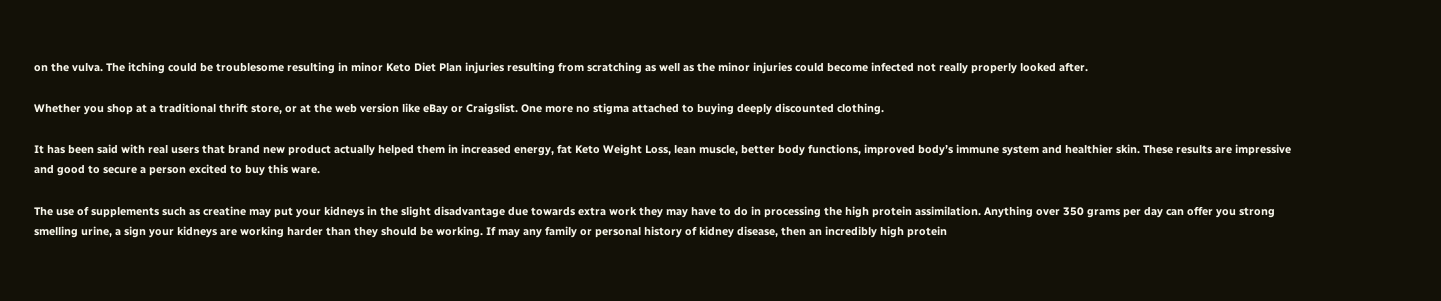on the vulva. The itching could be troublesome resulting in minor Keto Diet Plan injuries resulting from scratching as well as the minor injuries could become infected not really properly looked after.

Whether you shop at a traditional thrift store, or at the web version like eBay or Craigslist. One more no stigma attached to buying deeply discounted clothing.

It has been said with real users that brand new product actually helped them in increased energy, fat Keto Weight Loss, lean muscle, better body functions, improved body’s immune system and healthier skin. These results are impressive and good to secure a person excited to buy this ware.

The use of supplements such as creatine may put your kidneys in the slight disadvantage due towards extra work they may have to do in processing the high protein assimilation. Anything over 350 grams per day can offer you strong smelling urine, a sign your kidneys are working harder than they should be working. If may any family or personal history of kidney disease, then an incredibly high protein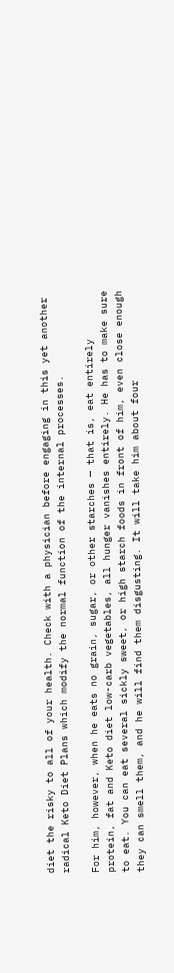diet the risky to all of your health. Check with a physician before engaging in this yet another radical Keto Diet Plans which modify the normal function of the internal processes.

For him, however, when he eats no grain, sugar, or other starches — that is, eat entirely protein, fat and Keto diet low-carb vegetables, all hunger vanishes entirely. He has to make sure to eat. You can eat several sickly sweet, or high starch foods in front of him, even close enough they can smell them, and he will find them disgusting. It will take him about four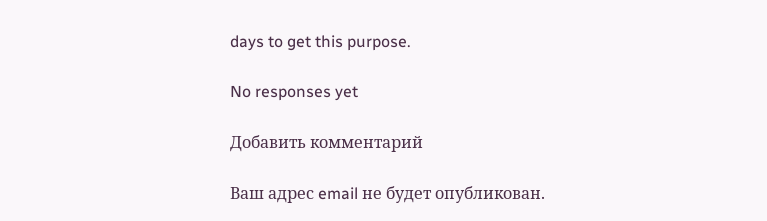days to get this purpose.

No responses yet

Добавить комментарий

Ваш адрес email не будет опубликован.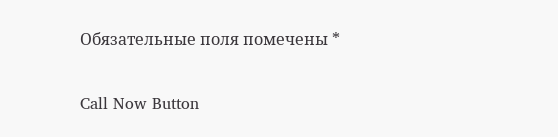Обязательные поля помечены *

Call Now Button